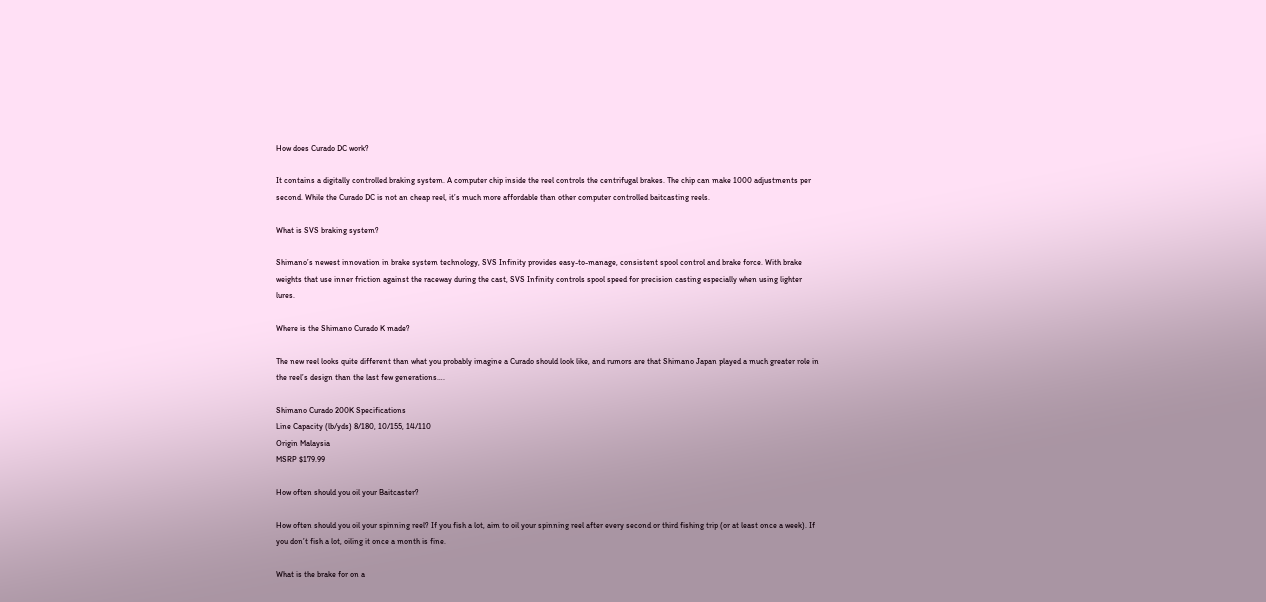How does Curado DC work?

It contains a digitally controlled braking system. A computer chip inside the reel controls the centrifugal brakes. The chip can make 1000 adjustments per second. While the Curado DC is not an cheap reel, it’s much more affordable than other computer controlled baitcasting reels.

What is SVS braking system?

Shimano’s newest innovation in brake system technology, SVS Infinity provides easy-to-manage, consistent spool control and brake force. With brake weights that use inner friction against the raceway during the cast, SVS Infinity controls spool speed for precision casting especially when using lighter lures.

Where is the Shimano Curado K made?

The new reel looks quite different than what you probably imagine a Curado should look like, and rumors are that Shimano Japan played a much greater role in the reel’s design than the last few generations….

Shimano Curado 200K Specifications
Line Capacity (lb/yds) 8/180, 10/155, 14/110
Origin Malaysia
MSRP $179.99

How often should you oil your Baitcaster?

How often should you oil your spinning reel? If you fish a lot, aim to oil your spinning reel after every second or third fishing trip (or at least once a week). If you don’t fish a lot, oiling it once a month is fine.

What is the brake for on a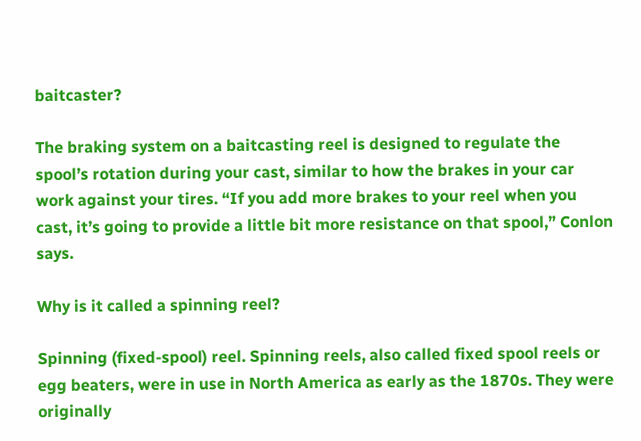baitcaster?

The braking system on a baitcasting reel is designed to regulate the spool’s rotation during your cast, similar to how the brakes in your car work against your tires. “If you add more brakes to your reel when you cast, it’s going to provide a little bit more resistance on that spool,” Conlon says.

Why is it called a spinning reel?

Spinning (fixed-spool) reel. Spinning reels, also called fixed spool reels or egg beaters, were in use in North America as early as the 1870s. They were originally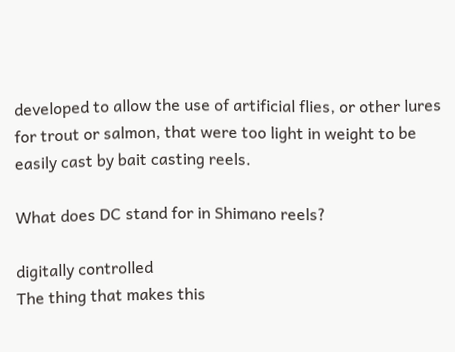developed to allow the use of artificial flies, or other lures for trout or salmon, that were too light in weight to be easily cast by bait casting reels.

What does DC stand for in Shimano reels?

digitally controlled
The thing that makes this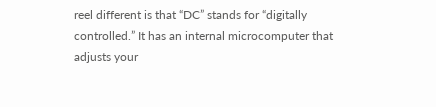reel different is that “DC” stands for “digitally controlled.” It has an internal microcomputer that adjusts your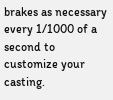brakes as necessary every 1/1000 of a second to customize your casting.